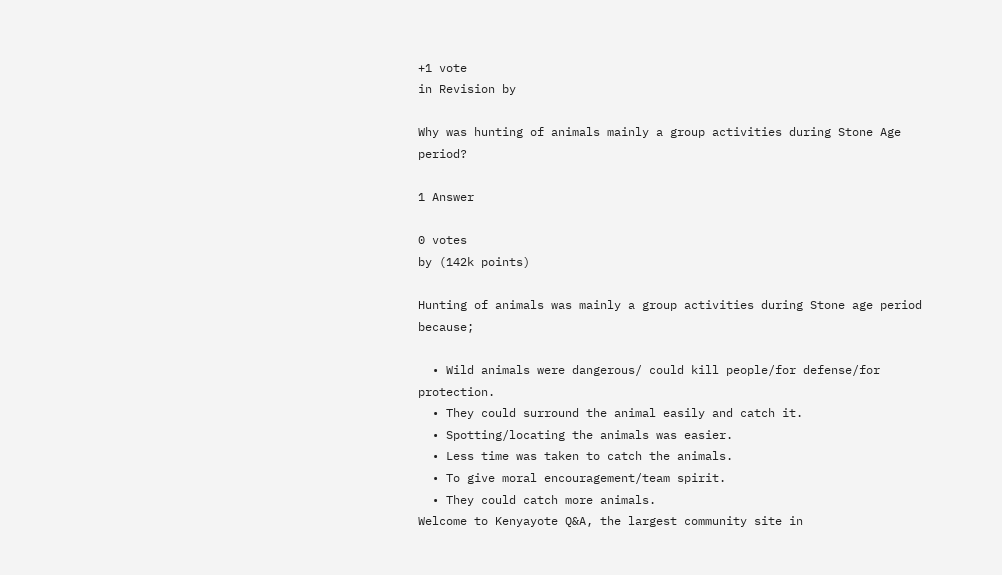+1 vote
in Revision by

Why was hunting of animals mainly a group activities during Stone Age period?

1 Answer

0 votes
by (142k points)

Hunting of animals was mainly a group activities during Stone age period because;

  • Wild animals were dangerous/ could kill people/for defense/for protection.
  • They could surround the animal easily and catch it.
  • Spotting/locating the animals was easier.
  • Less time was taken to catch the animals.
  • To give moral encouragement/team spirit.
  • They could catch more animals.
Welcome to Kenyayote Q&A, the largest community site in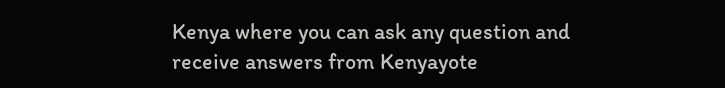Kenya where you can ask any question and receive answers from Kenyayote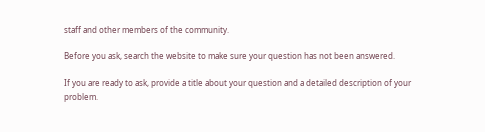staff and other members of the community.

Before you ask, search the website to make sure your question has not been answered.

If you are ready to ask, provide a title about your question and a detailed description of your problem.